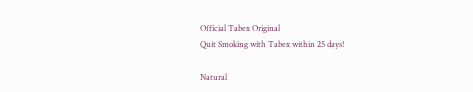Official Tabex Original
Quit Smoking with Tabex within 25 days!

Natural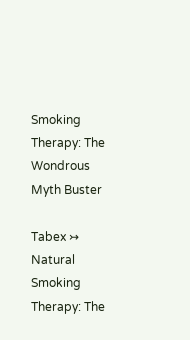Smoking Therapy: The Wondrous Myth Buster

Tabex ↣ Natural Smoking Therapy: The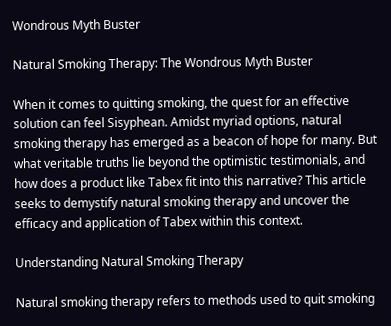Wondrous Myth Buster

Natural Smoking Therapy: The Wondrous Myth Buster

When it comes to quitting smoking, the quest for an effective solution can feel Sisyphean. Amidst myriad options, natural smoking therapy has emerged as a beacon of hope for many. But what veritable truths lie beyond the optimistic testimonials, and how does a product like Tabex fit into this narrative? This article seeks to demystify natural smoking therapy and uncover the efficacy and application of Tabex within this context.

Understanding Natural Smoking Therapy

Natural smoking therapy refers to methods used to quit smoking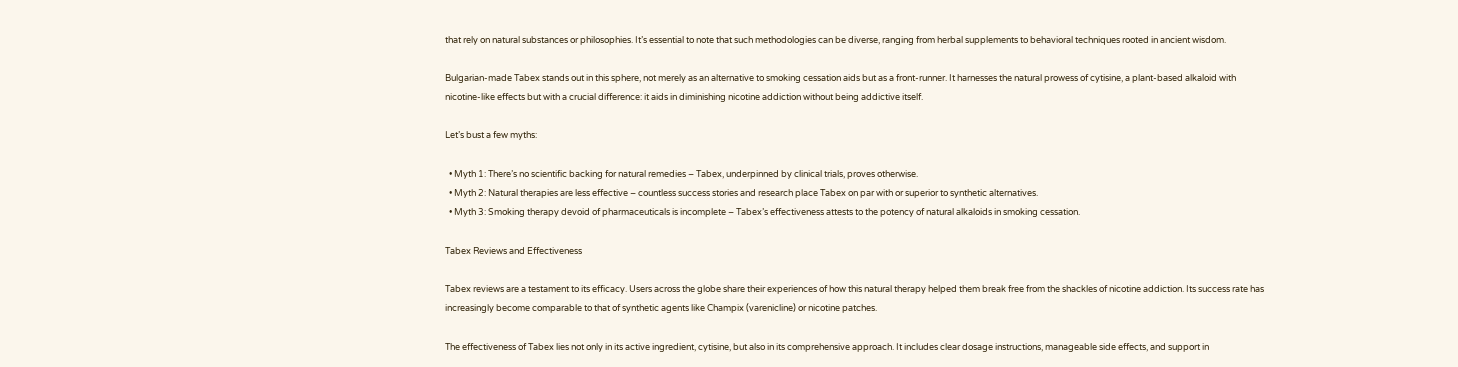that rely on natural substances or philosophies. It’s essential to note that such methodologies can be diverse, ranging from herbal supplements to behavioral techniques rooted in ancient wisdom.

Bulgarian-made Tabex stands out in this sphere, not merely as an alternative to smoking cessation aids but as a front-runner. It harnesses the natural prowess of cytisine, a plant-based alkaloid with nicotine-like effects but with a crucial difference: it aids in diminishing nicotine addiction without being addictive itself.

Let’s bust a few myths:

  • Myth 1: There’s no scientific backing for natural remedies – Tabex, underpinned by clinical trials, proves otherwise.
  • Myth 2: Natural therapies are less effective – countless success stories and research place Tabex on par with or superior to synthetic alternatives.
  • Myth 3: Smoking therapy devoid of pharmaceuticals is incomplete – Tabex’s effectiveness attests to the potency of natural alkaloids in smoking cessation.

Tabex Reviews and Effectiveness

Tabex reviews are a testament to its efficacy. Users across the globe share their experiences of how this natural therapy helped them break free from the shackles of nicotine addiction. Its success rate has increasingly become comparable to that of synthetic agents like Champix (varenicline) or nicotine patches.

The effectiveness of Tabex lies not only in its active ingredient, cytisine, but also in its comprehensive approach. It includes clear dosage instructions, manageable side effects, and support in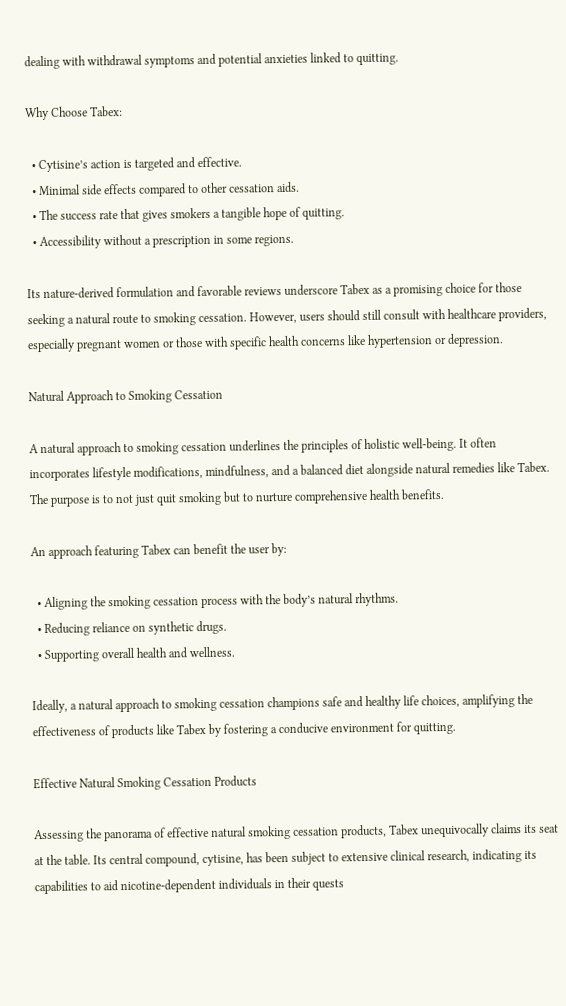dealing with withdrawal symptoms and potential anxieties linked to quitting.

Why Choose Tabex:

  • Cytisine’s action is targeted and effective.
  • Minimal side effects compared to other cessation aids.
  • The success rate that gives smokers a tangible hope of quitting.
  • Accessibility without a prescription in some regions.

Its nature-derived formulation and favorable reviews underscore Tabex as a promising choice for those seeking a natural route to smoking cessation. However, users should still consult with healthcare providers, especially pregnant women or those with specific health concerns like hypertension or depression.

Natural Approach to Smoking Cessation

A natural approach to smoking cessation underlines the principles of holistic well-being. It often incorporates lifestyle modifications, mindfulness, and a balanced diet alongside natural remedies like Tabex. The purpose is to not just quit smoking but to nurture comprehensive health benefits.

An approach featuring Tabex can benefit the user by:

  • Aligning the smoking cessation process with the body’s natural rhythms.
  • Reducing reliance on synthetic drugs.
  • Supporting overall health and wellness.

Ideally, a natural approach to smoking cessation champions safe and healthy life choices, amplifying the effectiveness of products like Tabex by fostering a conducive environment for quitting.

Effective Natural Smoking Cessation Products

Assessing the panorama of effective natural smoking cessation products, Tabex unequivocally claims its seat at the table. Its central compound, cytisine, has been subject to extensive clinical research, indicating its capabilities to aid nicotine-dependent individuals in their quests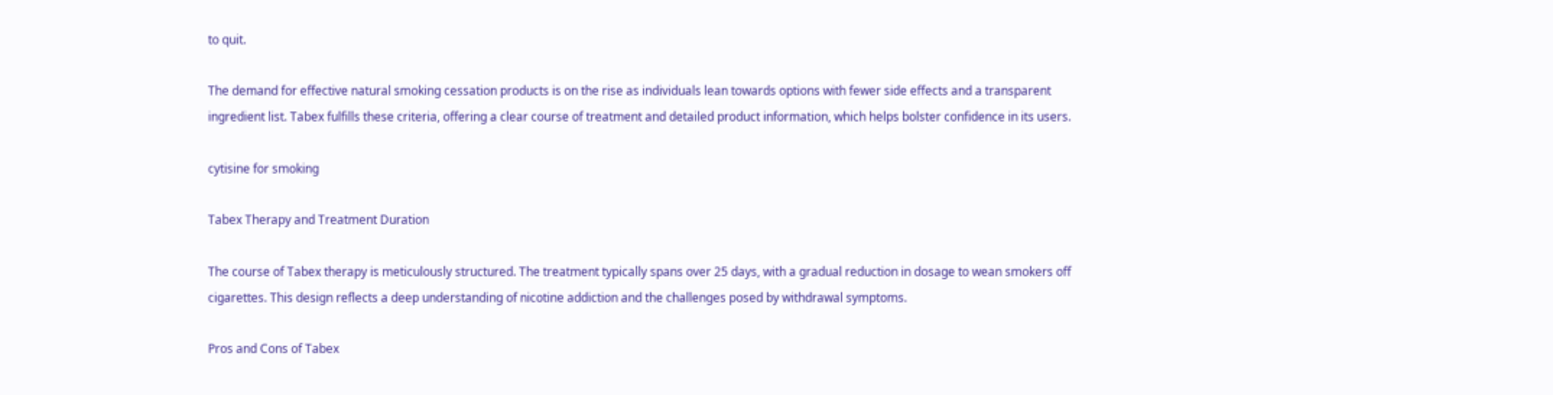to quit.

The demand for effective natural smoking cessation products is on the rise as individuals lean towards options with fewer side effects and a transparent ingredient list. Tabex fulfills these criteria, offering a clear course of treatment and detailed product information, which helps bolster confidence in its users.

cytisine for smoking

Tabex Therapy and Treatment Duration

The course of Tabex therapy is meticulously structured. The treatment typically spans over 25 days, with a gradual reduction in dosage to wean smokers off cigarettes. This design reflects a deep understanding of nicotine addiction and the challenges posed by withdrawal symptoms.

Pros and Cons of Tabex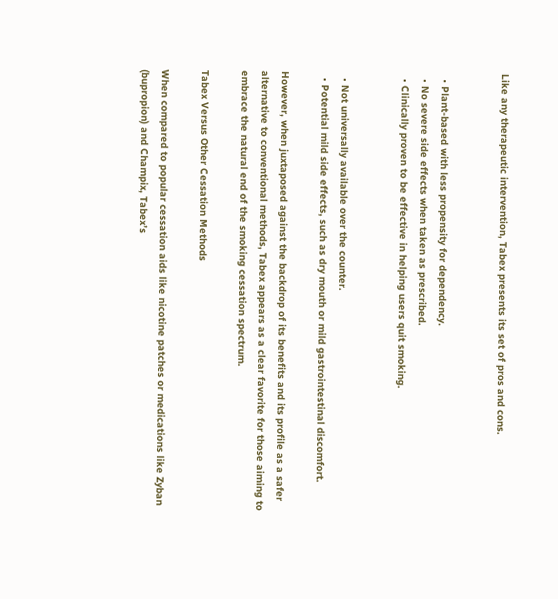Like any therapeutic intervention, Tabex presents its set of pros and cons.


  • Plant-based with less propensity for dependency.
  • No severe side effects when taken as prescribed.
  • Clinically proven to be effective in helping users quit smoking.


  • Not universally available over the counter.
  • Potential mild side effects, such as dry mouth or mild gastrointestinal discomfort.

However, when juxtaposed against the backdrop of its benefits and its profile as a safer alternative to conventional methods, Tabex appears as a clear favorite for those aiming to embrace the natural end of the smoking cessation spectrum.

Tabex Versus Other Cessation Methods

When compared to popular cessation aids like nicotine patches or medications like Zyban (bupropion) and Champix, Tabex’s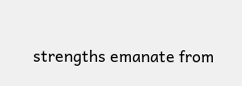strengths emanate from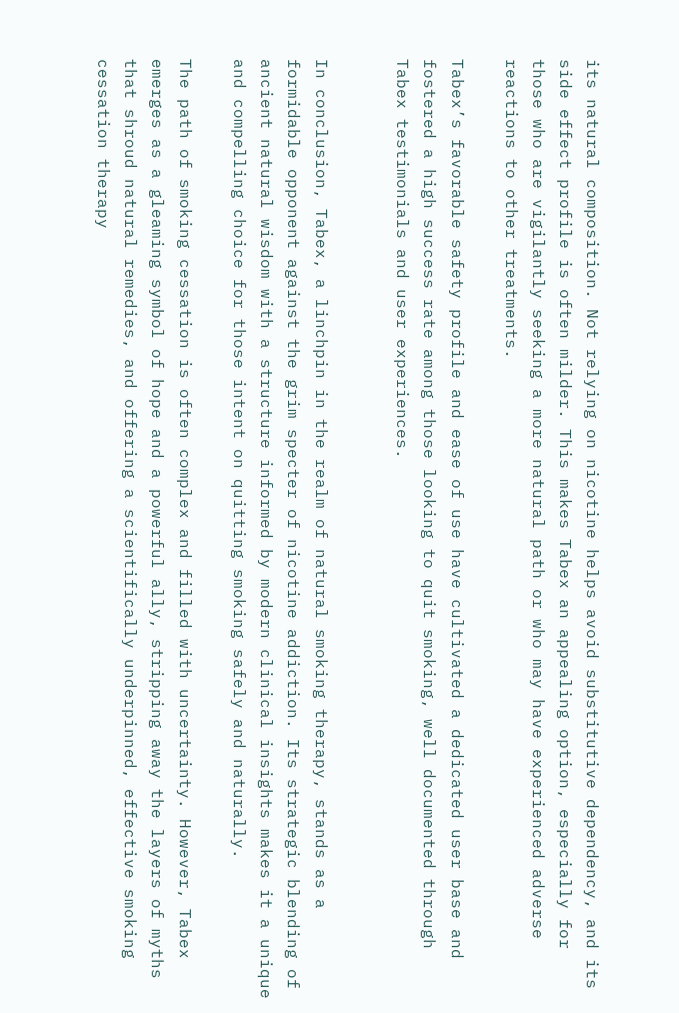its natural composition. Not relying on nicotine helps avoid substitutive dependency, and its side effect profile is often milder. This makes Tabex an appealing option, especially for those who are vigilantly seeking a more natural path or who may have experienced adverse reactions to other treatments.

Tabex’s favorable safety profile and ease of use have cultivated a dedicated user base and fostered a high success rate among those looking to quit smoking, well documented through Tabex testimonials and user experiences.


In conclusion, Tabex, a linchpin in the realm of natural smoking therapy, stands as a formidable opponent against the grim specter of nicotine addiction. Its strategic blending of ancient natural wisdom with a structure informed by modern clinical insights makes it a unique and compelling choice for those intent on quitting smoking safely and naturally.

The path of smoking cessation is often complex and filled with uncertainty. However, Tabex emerges as a gleaming symbol of hope and a powerful ally, stripping away the layers of myths that shroud natural remedies, and offering a scientifically underpinned, effective smoking cessation therapy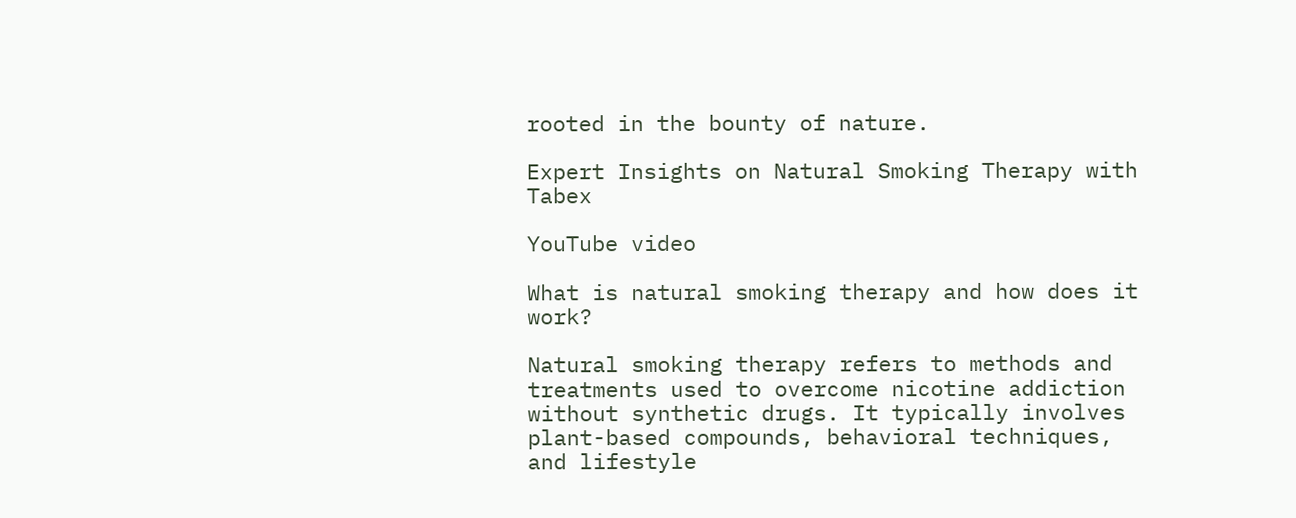rooted in the bounty of nature.

Expert Insights on Natural Smoking Therapy with Tabex

YouTube video

What is natural smoking therapy and how does it work?

Natural smoking therapy refers to methods and treatments used to overcome nicotine addiction without synthetic drugs. It typically involves plant-based compounds, behavioral techniques, and lifestyle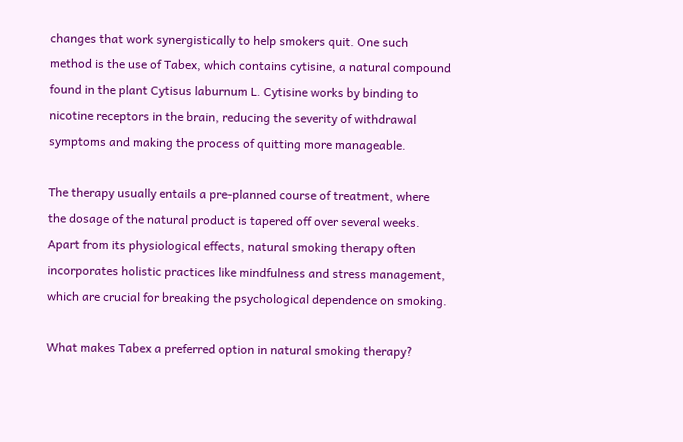changes that work synergistically to help smokers quit. One such method is the use of Tabex, which contains cytisine, a natural compound found in the plant Cytisus laburnum L. Cytisine works by binding to nicotine receptors in the brain, reducing the severity of withdrawal symptoms and making the process of quitting more manageable.

The therapy usually entails a pre-planned course of treatment, where the dosage of the natural product is tapered off over several weeks. Apart from its physiological effects, natural smoking therapy often incorporates holistic practices like mindfulness and stress management, which are crucial for breaking the psychological dependence on smoking.

What makes Tabex a preferred option in natural smoking therapy?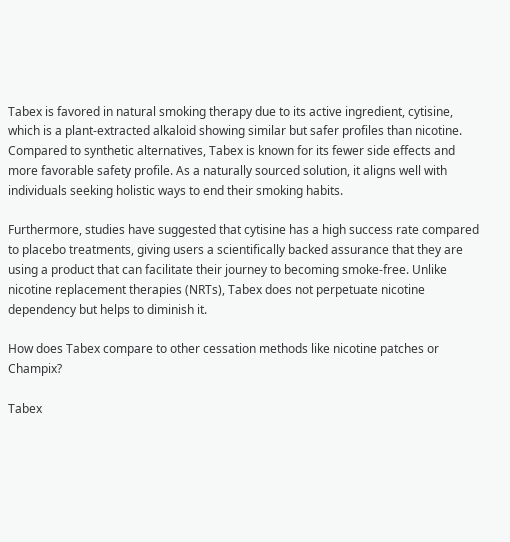Tabex is favored in natural smoking therapy due to its active ingredient, cytisine, which is a plant-extracted alkaloid showing similar but safer profiles than nicotine. Compared to synthetic alternatives, Tabex is known for its fewer side effects and more favorable safety profile. As a naturally sourced solution, it aligns well with individuals seeking holistic ways to end their smoking habits.

Furthermore, studies have suggested that cytisine has a high success rate compared to placebo treatments, giving users a scientifically backed assurance that they are using a product that can facilitate their journey to becoming smoke-free. Unlike nicotine replacement therapies (NRTs), Tabex does not perpetuate nicotine dependency but helps to diminish it.

How does Tabex compare to other cessation methods like nicotine patches or Champix?

Tabex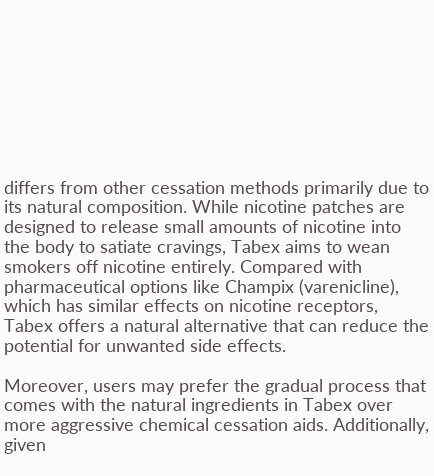differs from other cessation methods primarily due to its natural composition. While nicotine patches are designed to release small amounts of nicotine into the body to satiate cravings, Tabex aims to wean smokers off nicotine entirely. Compared with pharmaceutical options like Champix (varenicline), which has similar effects on nicotine receptors, Tabex offers a natural alternative that can reduce the potential for unwanted side effects.

Moreover, users may prefer the gradual process that comes with the natural ingredients in Tabex over more aggressive chemical cessation aids. Additionally, given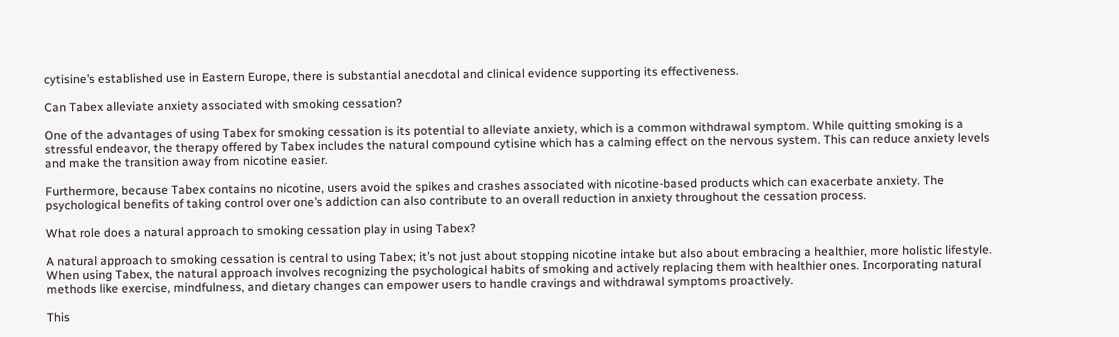cytisine’s established use in Eastern Europe, there is substantial anecdotal and clinical evidence supporting its effectiveness.

Can Tabex alleviate anxiety associated with smoking cessation?

One of the advantages of using Tabex for smoking cessation is its potential to alleviate anxiety, which is a common withdrawal symptom. While quitting smoking is a stressful endeavor, the therapy offered by Tabex includes the natural compound cytisine which has a calming effect on the nervous system. This can reduce anxiety levels and make the transition away from nicotine easier.

Furthermore, because Tabex contains no nicotine, users avoid the spikes and crashes associated with nicotine-based products which can exacerbate anxiety. The psychological benefits of taking control over one’s addiction can also contribute to an overall reduction in anxiety throughout the cessation process.

What role does a natural approach to smoking cessation play in using Tabex?

A natural approach to smoking cessation is central to using Tabex; it’s not just about stopping nicotine intake but also about embracing a healthier, more holistic lifestyle. When using Tabex, the natural approach involves recognizing the psychological habits of smoking and actively replacing them with healthier ones. Incorporating natural methods like exercise, mindfulness, and dietary changes can empower users to handle cravings and withdrawal symptoms proactively.

This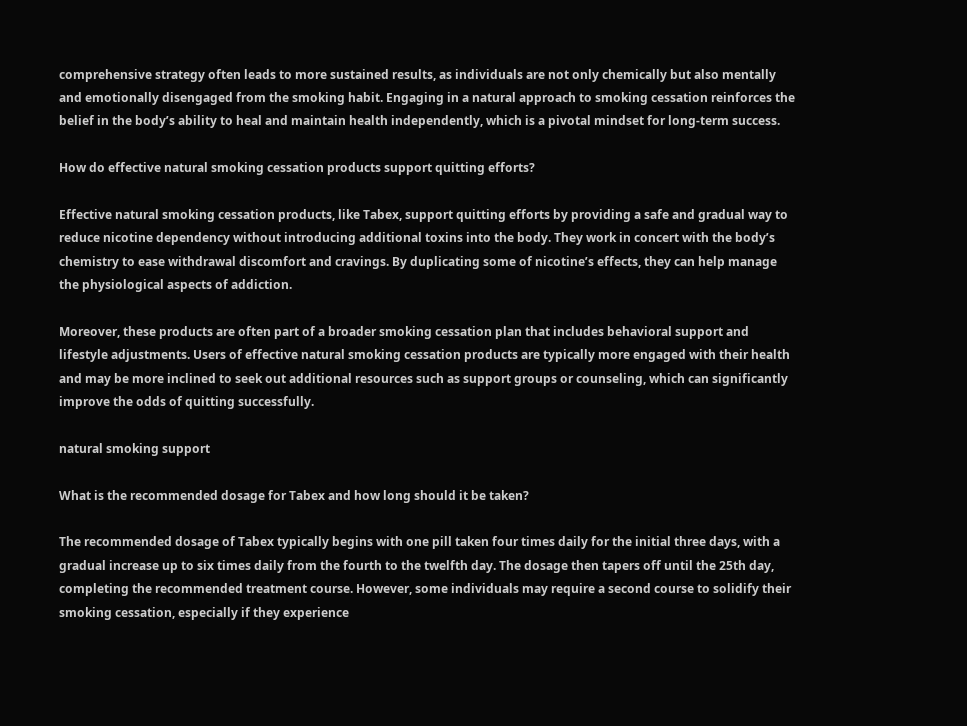comprehensive strategy often leads to more sustained results, as individuals are not only chemically but also mentally and emotionally disengaged from the smoking habit. Engaging in a natural approach to smoking cessation reinforces the belief in the body’s ability to heal and maintain health independently, which is a pivotal mindset for long-term success.

How do effective natural smoking cessation products support quitting efforts?

Effective natural smoking cessation products, like Tabex, support quitting efforts by providing a safe and gradual way to reduce nicotine dependency without introducing additional toxins into the body. They work in concert with the body’s chemistry to ease withdrawal discomfort and cravings. By duplicating some of nicotine’s effects, they can help manage the physiological aspects of addiction.

Moreover, these products are often part of a broader smoking cessation plan that includes behavioral support and lifestyle adjustments. Users of effective natural smoking cessation products are typically more engaged with their health and may be more inclined to seek out additional resources such as support groups or counseling, which can significantly improve the odds of quitting successfully.

natural smoking support

What is the recommended dosage for Tabex and how long should it be taken?

The recommended dosage of Tabex typically begins with one pill taken four times daily for the initial three days, with a gradual increase up to six times daily from the fourth to the twelfth day. The dosage then tapers off until the 25th day, completing the recommended treatment course. However, some individuals may require a second course to solidify their smoking cessation, especially if they experience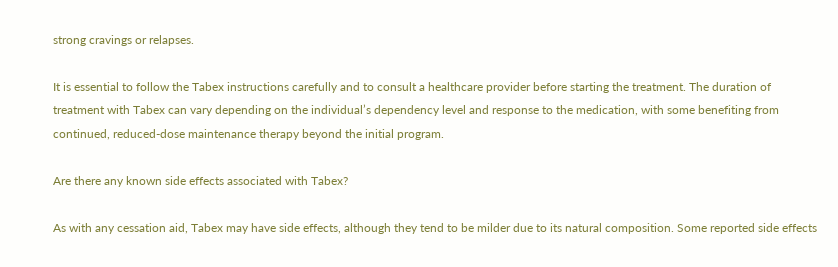strong cravings or relapses.

It is essential to follow the Tabex instructions carefully and to consult a healthcare provider before starting the treatment. The duration of treatment with Tabex can vary depending on the individual’s dependency level and response to the medication, with some benefiting from continued, reduced-dose maintenance therapy beyond the initial program.

Are there any known side effects associated with Tabex?

As with any cessation aid, Tabex may have side effects, although they tend to be milder due to its natural composition. Some reported side effects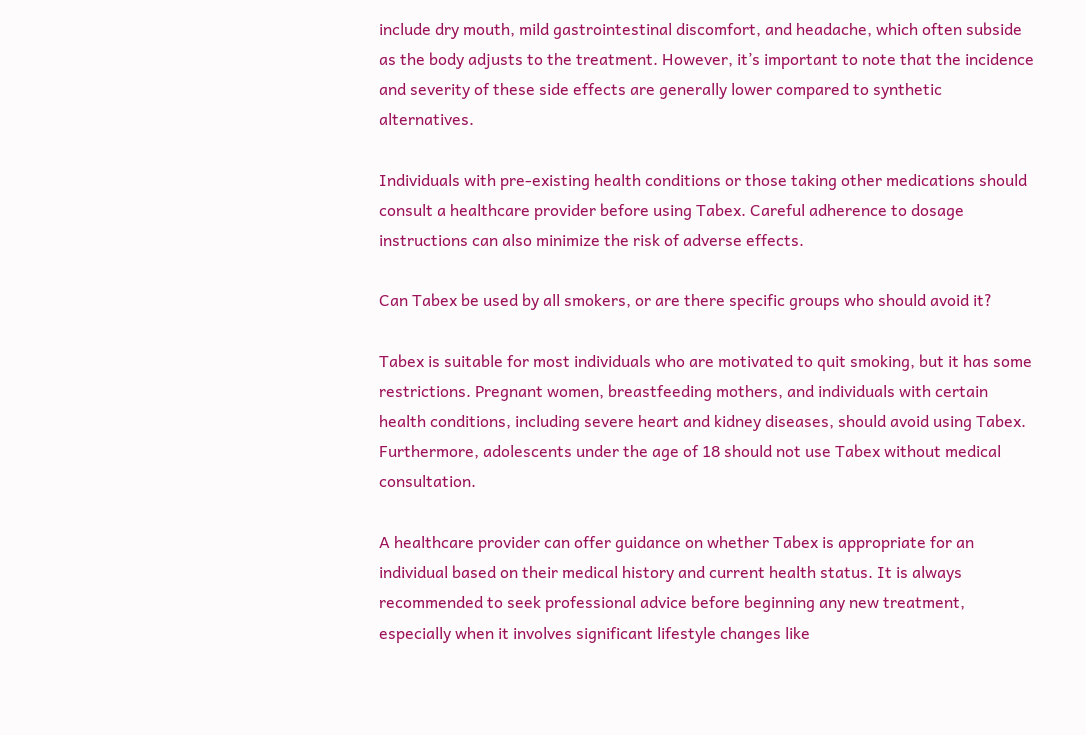include dry mouth, mild gastrointestinal discomfort, and headache, which often subside as the body adjusts to the treatment. However, it’s important to note that the incidence and severity of these side effects are generally lower compared to synthetic alternatives.

Individuals with pre-existing health conditions or those taking other medications should consult a healthcare provider before using Tabex. Careful adherence to dosage instructions can also minimize the risk of adverse effects.

Can Tabex be used by all smokers, or are there specific groups who should avoid it?

Tabex is suitable for most individuals who are motivated to quit smoking, but it has some restrictions. Pregnant women, breastfeeding mothers, and individuals with certain health conditions, including severe heart and kidney diseases, should avoid using Tabex. Furthermore, adolescents under the age of 18 should not use Tabex without medical consultation.

A healthcare provider can offer guidance on whether Tabex is appropriate for an individual based on their medical history and current health status. It is always recommended to seek professional advice before beginning any new treatment, especially when it involves significant lifestyle changes like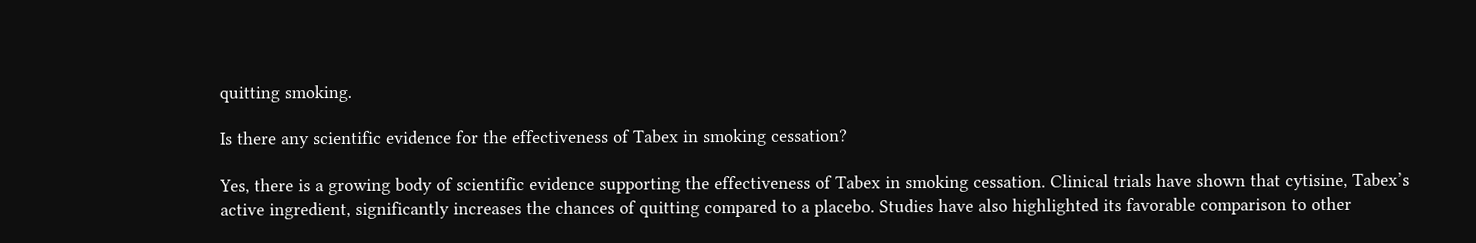quitting smoking.

Is there any scientific evidence for the effectiveness of Tabex in smoking cessation?

Yes, there is a growing body of scientific evidence supporting the effectiveness of Tabex in smoking cessation. Clinical trials have shown that cytisine, Tabex’s active ingredient, significantly increases the chances of quitting compared to a placebo. Studies have also highlighted its favorable comparison to other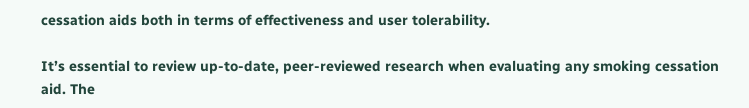cessation aids both in terms of effectiveness and user tolerability.

It’s essential to review up-to-date, peer-reviewed research when evaluating any smoking cessation aid. The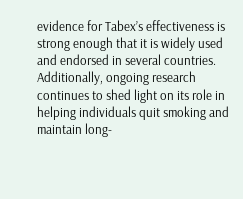evidence for Tabex’s effectiveness is strong enough that it is widely used and endorsed in several countries. Additionally, ongoing research continues to shed light on its role in helping individuals quit smoking and maintain long-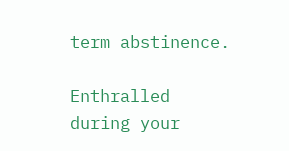term abstinence.

Enthralled during your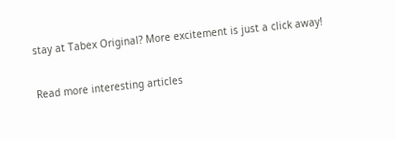stay at Tabex Original? More excitement is just a click away!

Read more interesting articles